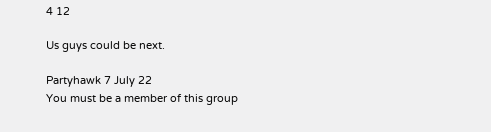4 12

Us guys could be next.

Partyhawk 7 July 22
You must be a member of this group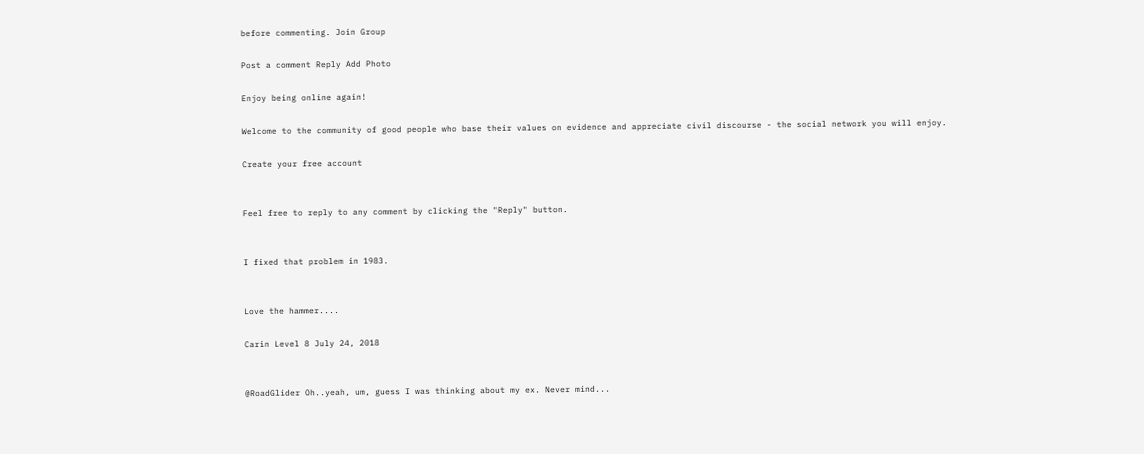before commenting. Join Group

Post a comment Reply Add Photo

Enjoy being online again!

Welcome to the community of good people who base their values on evidence and appreciate civil discourse - the social network you will enjoy.

Create your free account


Feel free to reply to any comment by clicking the "Reply" button.


I fixed that problem in 1983.


Love the hammer....

Carin Level 8 July 24, 2018


@RoadGlider Oh..yeah, um, guess I was thinking about my ex. Never mind...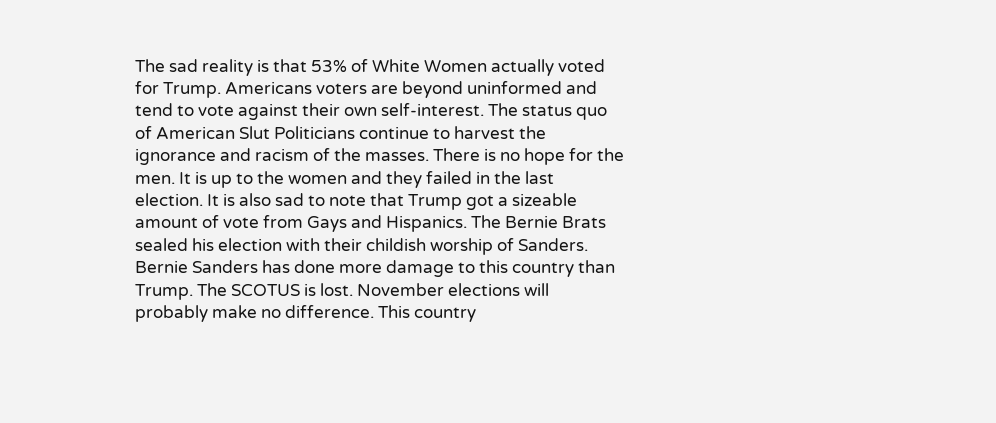The sad reality is that 53% of White Women actually voted for Trump. Americans voters are beyond uninformed and tend to vote against their own self-interest. The status quo of American Slut Politicians continue to harvest the ignorance and racism of the masses. There is no hope for the men. It is up to the women and they failed in the last election. It is also sad to note that Trump got a sizeable amount of vote from Gays and Hispanics. The Bernie Brats sealed his election with their childish worship of Sanders. Bernie Sanders has done more damage to this country than Trump. The SCOTUS is lost. November elections will probably make no difference. This country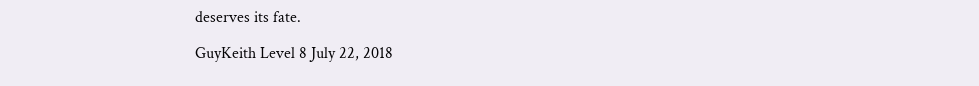deserves its fate.

GuyKeith Level 8 July 22, 2018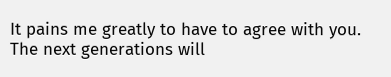It pains me greatly to have to agree with you. The next generations will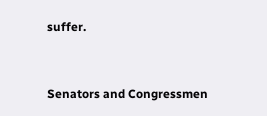suffer.


Senators and Congressmen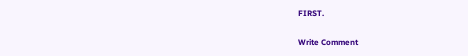FIRST.

Write Comment